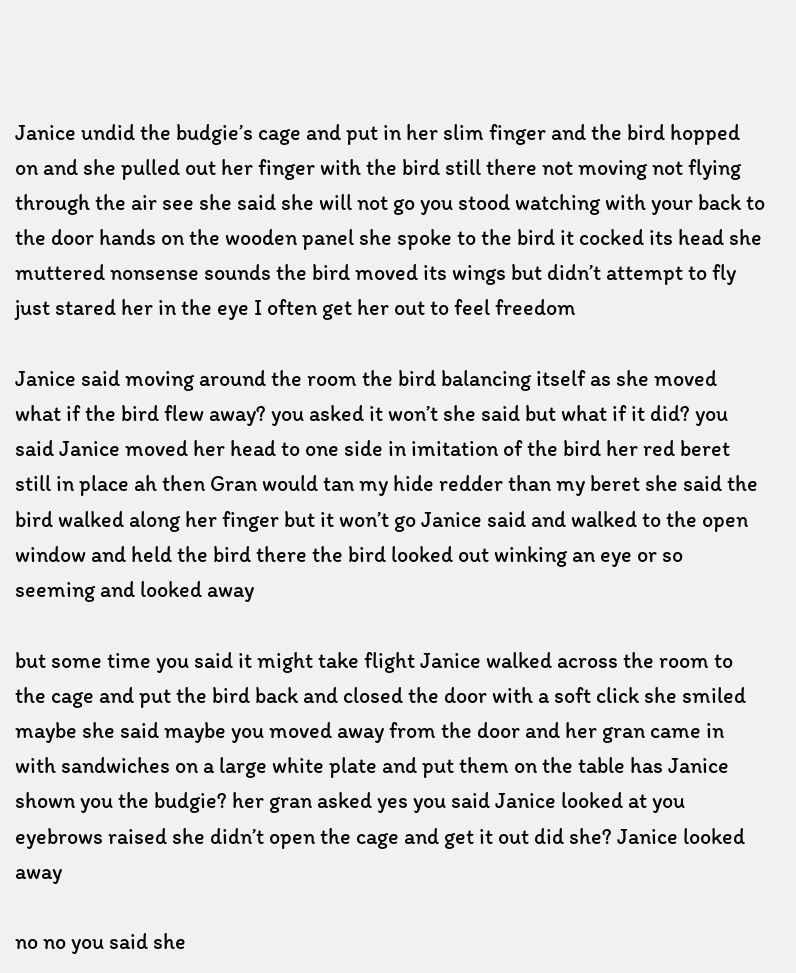Janice undid the budgie’s cage and put in her slim finger and the bird hopped on and she pulled out her finger with the bird still there not moving not flying through the air see she said she will not go you stood watching with your back to the door hands on the wooden panel she spoke to the bird it cocked its head she muttered nonsense sounds the bird moved its wings but didn’t attempt to fly just stared her in the eye I often get her out to feel freedom

Janice said moving around the room the bird balancing itself as she moved what if the bird flew away? you asked it won’t she said but what if it did? you said Janice moved her head to one side in imitation of the bird her red beret still in place ah then Gran would tan my hide redder than my beret she said the bird walked along her finger but it won’t go Janice said and walked to the open window and held the bird there the bird looked out winking an eye or so seeming and looked away

but some time you said it might take flight Janice walked across the room to the cage and put the bird back and closed the door with a soft click she smiled maybe she said maybe you moved away from the door and her gran came in with sandwiches on a large white plate and put them on the table has Janice shown you the budgie? her gran asked yes you said Janice looked at you eyebrows raised she didn’t open the cage and get it out did she? Janice looked away

no no you said she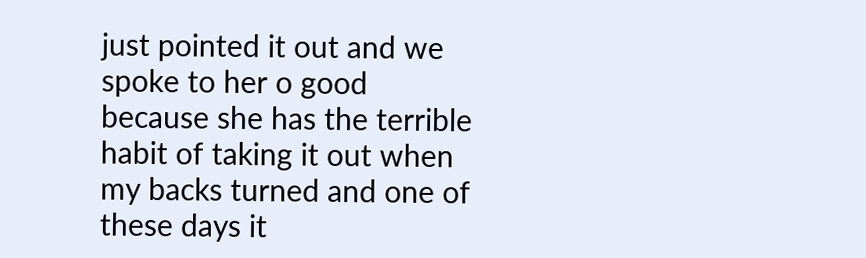just pointed it out and we spoke to her o good because she has the terrible habit of taking it out when my backs turned and one of these days it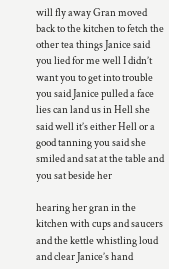will fly away Gran moved back to the kitchen to fetch the other tea things Janice said you lied for me well I didn’t want you to get into trouble you said Janice pulled a face lies can land us in Hell she said well it’s either Hell or a good tanning you said she smiled and sat at the table and you sat beside her

hearing her gran in the kitchen with cups and saucers and the kettle whistling loud and clear Janice’s hand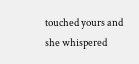touched yours and she whispered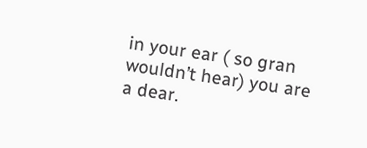in your ear ( so gran wouldn’t hear) you are a dear.